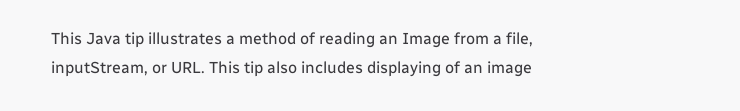This Java tip illustrates a method of reading an Image from a file, inputStream, or URL. This tip also includes displaying of an image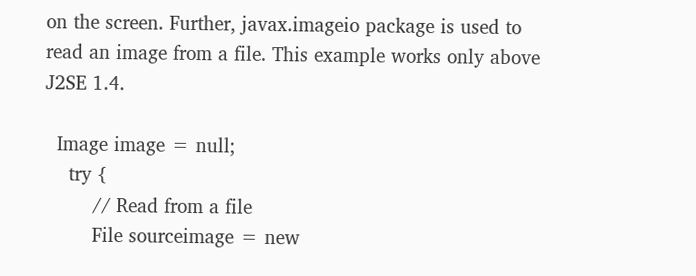on the screen. Further, javax.imageio package is used to read an image from a file. This example works only above J2SE 1.4.

  Image image = null;
    try {
        // Read from a file
        File sourceimage = new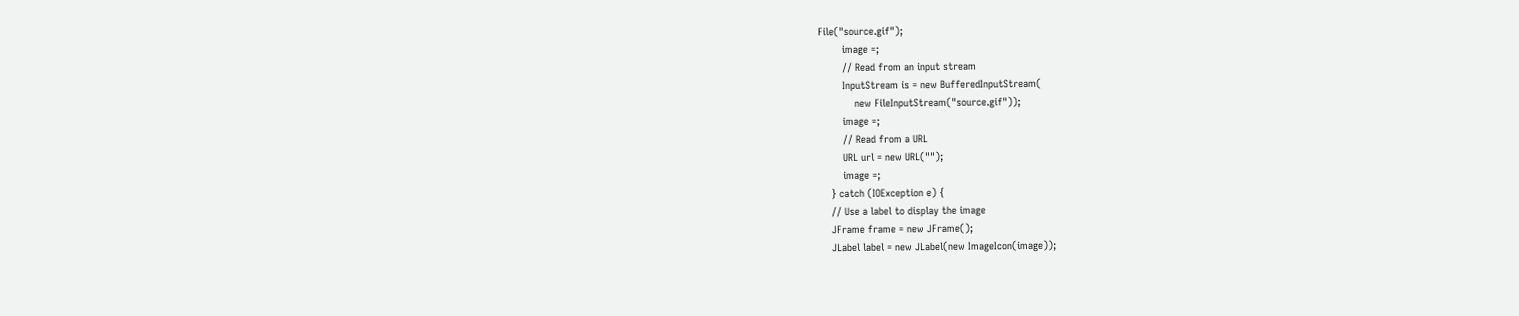File("source.gif");
        image =;
        // Read from an input stream
        InputStream is = new BufferedInputStream(
            new FileInputStream("source.gif"));
        image =;
        // Read from a URL
        URL url = new URL("");
        image =;
    } catch (IOException e) {
    // Use a label to display the image
    JFrame frame = new JFrame();
    JLabel label = new JLabel(new ImageIcon(image));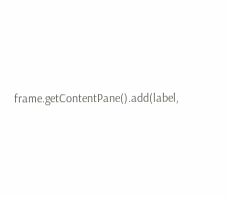frame.getContentPane().add(label,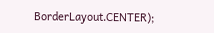BorderLayout.CENTER);